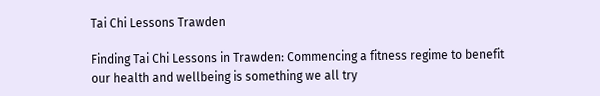Tai Chi Lessons Trawden

Finding Tai Chi Lessons in Trawden: Commencing a fitness regime to benefit our health and wellbeing is something we all try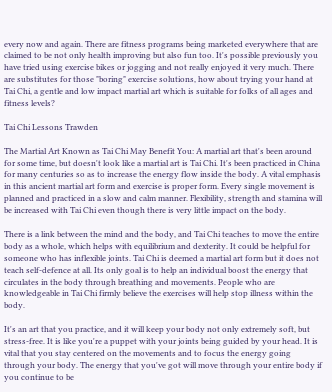every now and again. There are fitness programs being marketed everywhere that are claimed to be not only health improving but also fun too. It's possible previously you have tried using exercise bikes or jogging and not really enjoyed it very much. There are substitutes for those "boring" exercise solutions, how about trying your hand at Tai Chi, a gentle and low impact martial art which is suitable for folks of all ages and fitness levels?

Tai Chi Lessons Trawden

The Martial Art Known as Tai Chi May Benefit You: A martial art that's been around for some time, but doesn't look like a martial art is Tai Chi. It's been practiced in China for many centuries so as to increase the energy flow inside the body. A vital emphasis in this ancient martial art form and exercise is proper form. Every single movement is planned and practiced in a slow and calm manner. Flexibility, strength and stamina will be increased with Tai Chi even though there is very little impact on the body.

There is a link between the mind and the body, and Tai Chi teaches to move the entire body as a whole, which helps with equilibrium and dexterity. It could be helpful for someone who has inflexible joints. Tai Chi is deemed a martial art form but it does not teach self-defence at all. Its only goal is to help an individual boost the energy that circulates in the body through breathing and movements. People who are knowledgeable in Tai Chi firmly believe the exercises will help stop illness within the body.

It's an art that you practice, and it will keep your body not only extremely soft, but stress-free. It is like you're a puppet with your joints being guided by your head. It is vital that you stay centered on the movements and to focus the energy going through your body. The energy that you've got will move through your entire body if you continue to be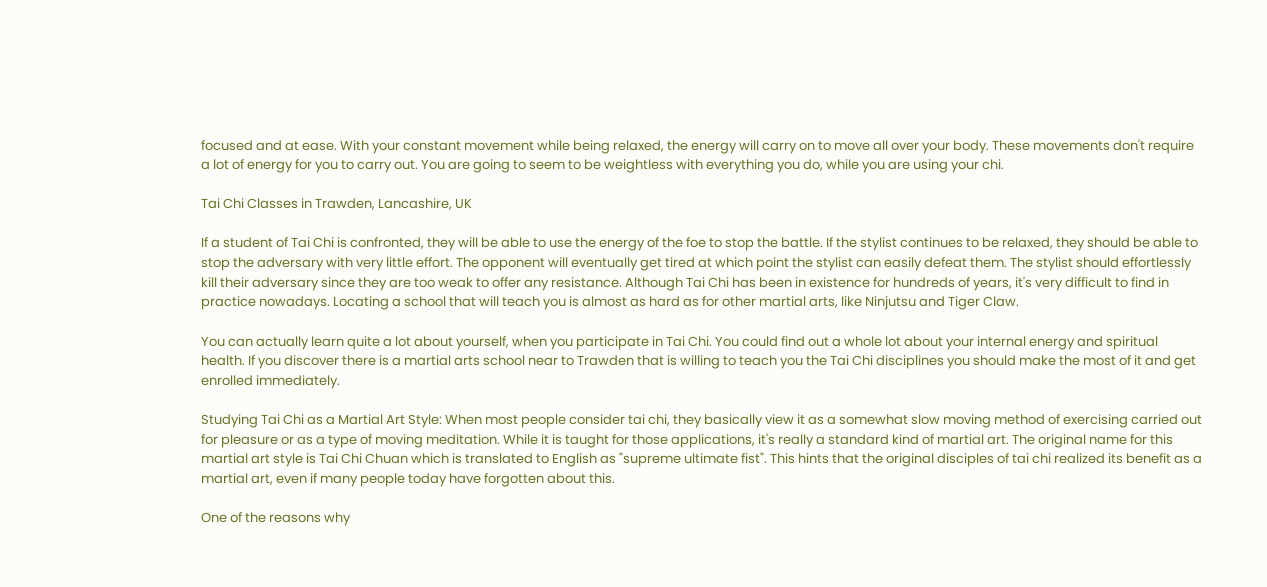focused and at ease. With your constant movement while being relaxed, the energy will carry on to move all over your body. These movements don't require a lot of energy for you to carry out. You are going to seem to be weightless with everything you do, while you are using your chi.

Tai Chi Classes in Trawden, Lancashire, UK

If a student of Tai Chi is confronted, they will be able to use the energy of the foe to stop the battle. If the stylist continues to be relaxed, they should be able to stop the adversary with very little effort. The opponent will eventually get tired at which point the stylist can easily defeat them. The stylist should effortlessly kill their adversary since they are too weak to offer any resistance. Although Tai Chi has been in existence for hundreds of years, it's very difficult to find in practice nowadays. Locating a school that will teach you is almost as hard as for other martial arts, like Ninjutsu and Tiger Claw.

You can actually learn quite a lot about yourself, when you participate in Tai Chi. You could find out a whole lot about your internal energy and spiritual health. If you discover there is a martial arts school near to Trawden that is willing to teach you the Tai Chi disciplines you should make the most of it and get enrolled immediately.

Studying Tai Chi as a Martial Art Style: When most people consider tai chi, they basically view it as a somewhat slow moving method of exercising carried out for pleasure or as a type of moving meditation. While it is taught for those applications, it's really a standard kind of martial art. The original name for this martial art style is Tai Chi Chuan which is translated to English as "supreme ultimate fist". This hints that the original disciples of tai chi realized its benefit as a martial art, even if many people today have forgotten about this.

One of the reasons why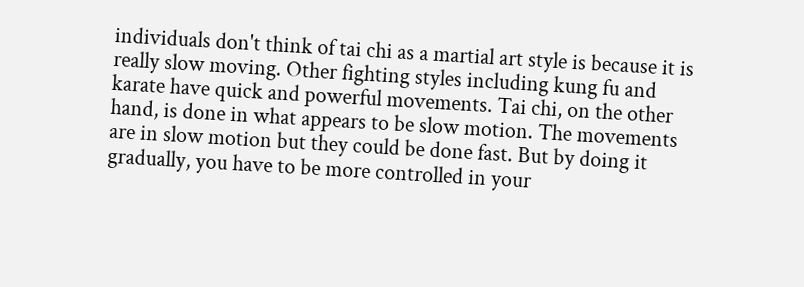individuals don't think of tai chi as a martial art style is because it is really slow moving. Other fighting styles including kung fu and karate have quick and powerful movements. Tai chi, on the other hand, is done in what appears to be slow motion. The movements are in slow motion but they could be done fast. But by doing it gradually, you have to be more controlled in your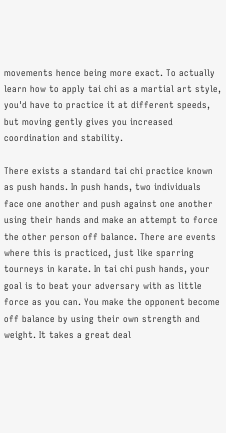movements hence being more exact. To actually learn how to apply tai chi as a martial art style, you'd have to practice it at different speeds, but moving gently gives you increased coordination and stability.

There exists a standard tai chi practice known as push hands. In push hands, two individuals face one another and push against one another using their hands and make an attempt to force the other person off balance. There are events where this is practiced, just like sparring tourneys in karate. In tai chi push hands, your goal is to beat your adversary with as little force as you can. You make the opponent become off balance by using their own strength and weight. It takes a great deal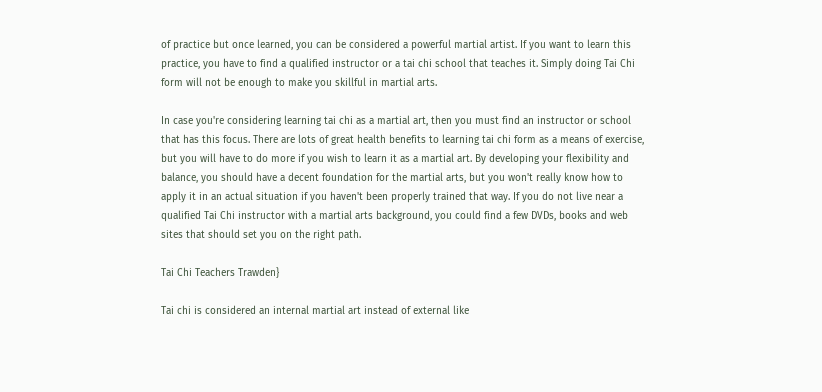of practice but once learned, you can be considered a powerful martial artist. If you want to learn this practice, you have to find a qualified instructor or a tai chi school that teaches it. Simply doing Tai Chi form will not be enough to make you skillful in martial arts.

In case you're considering learning tai chi as a martial art, then you must find an instructor or school that has this focus. There are lots of great health benefits to learning tai chi form as a means of exercise, but you will have to do more if you wish to learn it as a martial art. By developing your flexibility and balance, you should have a decent foundation for the martial arts, but you won't really know how to apply it in an actual situation if you haven't been properly trained that way. If you do not live near a qualified Tai Chi instructor with a martial arts background, you could find a few DVDs, books and web sites that should set you on the right path.

Tai Chi Teachers Trawden}

Tai chi is considered an internal martial art instead of external like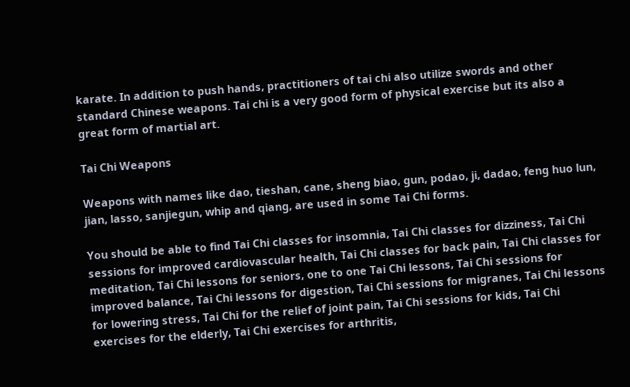karate. In addition to push hands, practitioners of tai chi also utilize swords and other standard Chinese weapons. Tai chi is a very good form of physical exercise but its also a great form of martial art.

Tai Chi Weapons

Weapons with names like dao, tieshan, cane, sheng biao, gun, podao, ji, dadao, feng huo lun, jian, lasso, sanjiegun, whip and qiang, are used in some Tai Chi forms.

You should be able to find Tai Chi classes for insomnia, Tai Chi classes for dizziness, Tai Chi sessions for improved cardiovascular health, Tai Chi classes for back pain, Tai Chi classes for meditation, Tai Chi lessons for seniors, one to one Tai Chi lessons, Tai Chi sessions for improved balance, Tai Chi lessons for digestion, Tai Chi sessions for migranes, Tai Chi lessons for lowering stress, Tai Chi for the relief of joint pain, Tai Chi sessions for kids, Tai Chi exercises for the elderly, Tai Chi exercises for arthritis,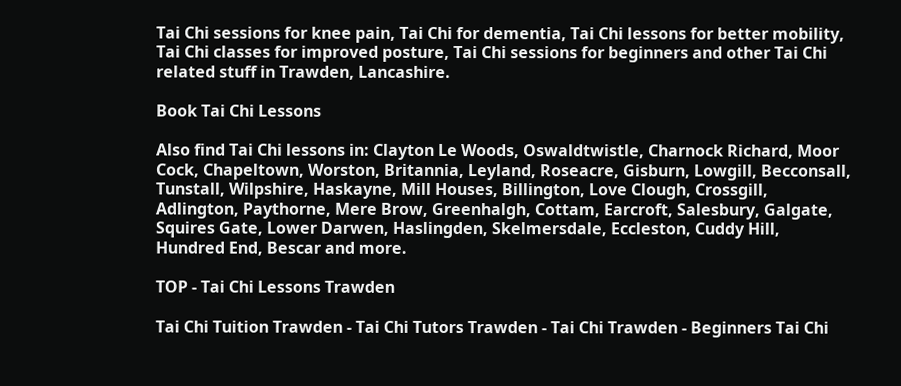Tai Chi sessions for knee pain, Tai Chi for dementia, Tai Chi lessons for better mobility, Tai Chi classes for improved posture, Tai Chi sessions for beginners and other Tai Chi related stuff in Trawden, Lancashire.

Book Tai Chi Lessons

Also find Tai Chi lessons in: Clayton Le Woods, Oswaldtwistle, Charnock Richard, Moor Cock, Chapeltown, Worston, Britannia, Leyland, Roseacre, Gisburn, Lowgill, Becconsall, Tunstall, Wilpshire, Haskayne, Mill Houses, Billington, Love Clough, Crossgill, Adlington, Paythorne, Mere Brow, Greenhalgh, Cottam, Earcroft, Salesbury, Galgate, Squires Gate, Lower Darwen, Haslingden, Skelmersdale, Eccleston, Cuddy Hill, Hundred End, Bescar and more.

TOP - Tai Chi Lessons Trawden

Tai Chi Tuition Trawden - Tai Chi Tutors Trawden - Tai Chi Trawden - Beginners Tai Chi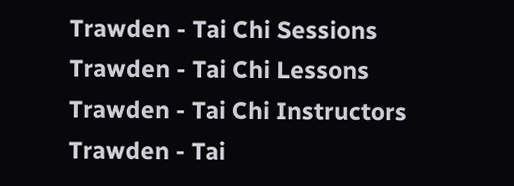Trawden - Tai Chi Sessions Trawden - Tai Chi Lessons Trawden - Tai Chi Instructors Trawden - Tai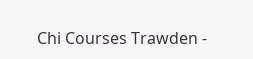Chi Courses Trawden -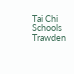Tai Chi Schools Trawden